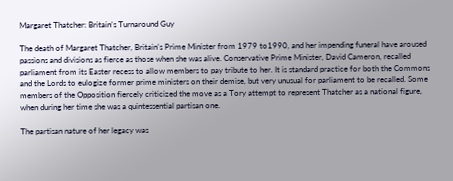Margaret Thatcher: Britain’s Turnaround Guy

The death of Margaret Thatcher, Britain’s Prime Minister from 1979 to1990, and her impending funeral have aroused passions and divisions as fierce as those when she was alive. Conservative Prime Minister, David Cameron, recalled parliament from its Easter recess to allow members to pay tribute to her. It is standard practice for both the Commons and the Lords to eulogize former prime ministers on their demise, but very unusual for parliament to be recalled. Some members of the Opposition fiercely criticized the move as a Tory attempt to represent Thatcher as a national figure, when during her time she was a quintessential partisan one.

The partisan nature of her legacy was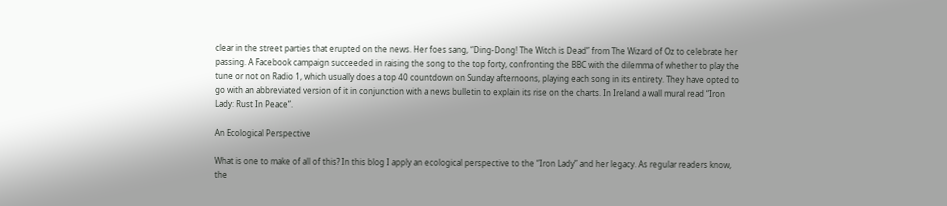clear in the street parties that erupted on the news. Her foes sang, “Ding-Dong! The Witch is Dead” from The Wizard of Oz to celebrate her passing. A Facebook campaign succeeded in raising the song to the top forty, confronting the BBC with the dilemma of whether to play the tune or not on Radio 1, which usually does a top 40 countdown on Sunday afternoons, playing each song in its entirety. They have opted to go with an abbreviated version of it in conjunction with a news bulletin to explain its rise on the charts. In Ireland a wall mural read “Iron Lady: Rust In Peace”.

An Ecological Perspective

What is one to make of all of this? In this blog I apply an ecological perspective to the “Iron Lady” and her legacy. As regular readers know, the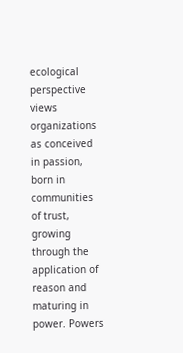ecological perspective views organizations as conceived in passion, born in communities of trust, growing through the application of reason and maturing in power. Powers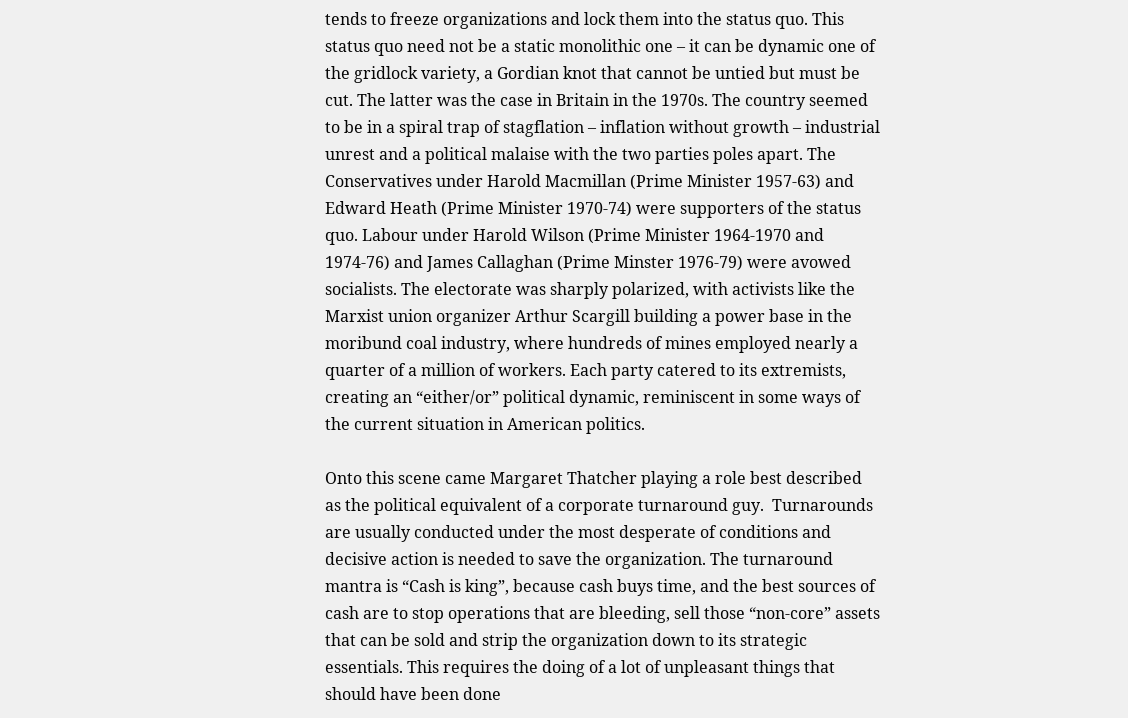tends to freeze organizations and lock them into the status quo. This status quo need not be a static monolithic one – it can be dynamic one of the gridlock variety, a Gordian knot that cannot be untied but must be cut. The latter was the case in Britain in the 1970s. The country seemed to be in a spiral trap of stagflation – inflation without growth – industrial unrest and a political malaise with the two parties poles apart. The Conservatives under Harold Macmillan (Prime Minister 1957-63) and Edward Heath (Prime Minister 1970-74) were supporters of the status quo. Labour under Harold Wilson (Prime Minister 1964-1970 and 1974-76) and James Callaghan (Prime Minster 1976-79) were avowed socialists. The electorate was sharply polarized, with activists like the Marxist union organizer Arthur Scargill building a power base in the moribund coal industry, where hundreds of mines employed nearly a quarter of a million of workers. Each party catered to its extremists, creating an “either/or” political dynamic, reminiscent in some ways of the current situation in American politics.

Onto this scene came Margaret Thatcher playing a role best described as the political equivalent of a corporate turnaround guy.  Turnarounds are usually conducted under the most desperate of conditions and decisive action is needed to save the organization. The turnaround mantra is “Cash is king”, because cash buys time, and the best sources of cash are to stop operations that are bleeding, sell those “non-core” assets that can be sold and strip the organization down to its strategic essentials. This requires the doing of a lot of unpleasant things that should have been done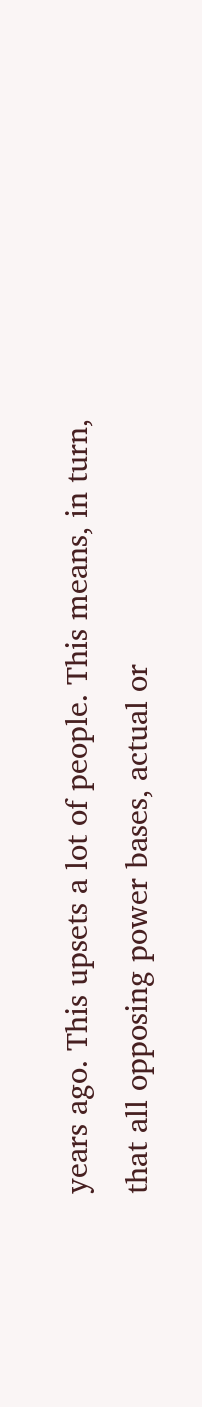years ago. This upsets a lot of people. This means, in turn, that all opposing power bases, actual or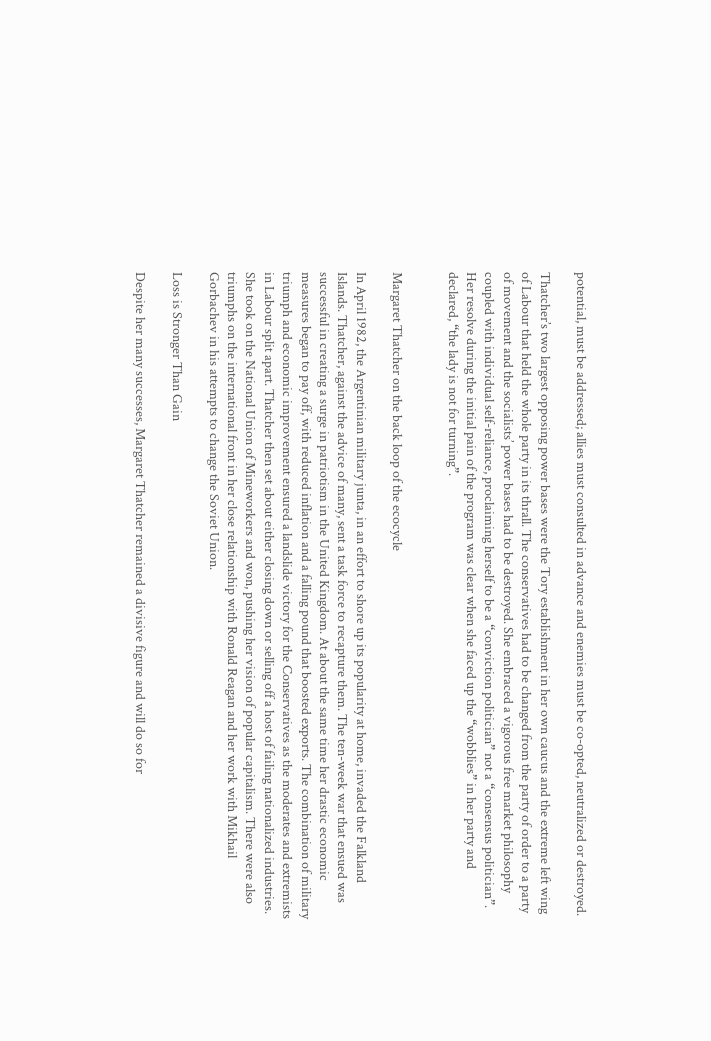potential, must be addressed; allies must consulted in advance and enemies must be co-opted, neutralized or destroyed.

Thatcher’s two largest opposing power bases were the Tory establishment in her own caucus and the extreme left wing of Labour that held the whole party in its thrall. The conservatives had to be changed from the party of order to a party of movement and the socialists’ power bases had to be destroyed. She embraced a vigorous free market philosophy coupled with individual self-reliance, proclaiming herself to be a “conviction politician” not a “consensus politician”. Her resolve during the initial pain of the program was clear when she faced up the “wobblies” in her party and declared, “the lady is not for turning”.


Margaret Thatcher on the back loop of the ecocycle

In April 1982, the Argentinian military junta, in an effort to shore up its popularity at home, invaded the Falkland Islands. Thatcher, against the advice of many, sent a task force to recapture them. The ten-week war that ensued was successful in creating a surge in patriotism in the United Kingdom. At about the same time her drastic economic measures began to pay off, with reduced inflation and a falling pound that boosted exports. The combination of military triumph and economic improvement ensured a landslide victory for the Conservatives as the moderates and extremists in Labour split apart. Thatcher then set about either closing down or selling off a host of failing nationalized industries.  She took on the National Union of Mineworkers and won, pushing her vision of popular capitalism. There were also triumphs on the international front in her close relationship with Ronald Reagan and her work with Mikhail Gorbachev in his attempts to change the Soviet Union.

Loss is Stronger Than Gain

Despite her many successes, Margaret Thatcher remained a divisive figure and will do so for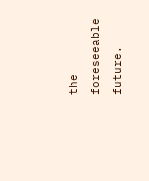the foreseeable future.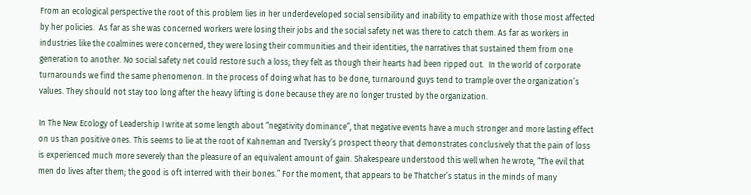From an ecological perspective the root of this problem lies in her underdeveloped social sensibility and inability to empathize with those most affected by her policies.  As far as she was concerned workers were losing their jobs and the social safety net was there to catch them. As far as workers in industries like the coalmines were concerned, they were losing their communities and their identities, the narratives that sustained them from one generation to another. No social safety net could restore such a loss; they felt as though their hearts had been ripped out.  In the world of corporate turnarounds we find the same phenomenon. In the process of doing what has to be done, turnaround guys tend to trample over the organization’s values. They should not stay too long after the heavy lifting is done because they are no longer trusted by the organization.

In The New Ecology of Leadership I write at some length about “negativity dominance”, that negative events have a much stronger and more lasting effect on us than positive ones. This seems to lie at the root of Kahneman and Tversky’s prospect theory that demonstrates conclusively that the pain of loss is experienced much more severely than the pleasure of an equivalent amount of gain. Shakespeare understood this well when he wrote, “The evil that men do lives after them; the good is oft interred with their bones.” For the moment, that appears to be Thatcher’s status in the minds of many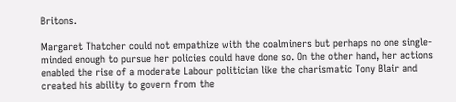Britons.

Margaret Thatcher could not empathize with the coalminers but perhaps no one single-minded enough to pursue her policies could have done so. On the other hand, her actions enabled the rise of a moderate Labour politician like the charismatic Tony Blair and created his ability to govern from the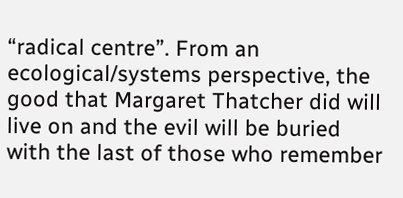“radical centre”. From an ecological/systems perspective, the good that Margaret Thatcher did will live on and the evil will be buried with the last of those who remember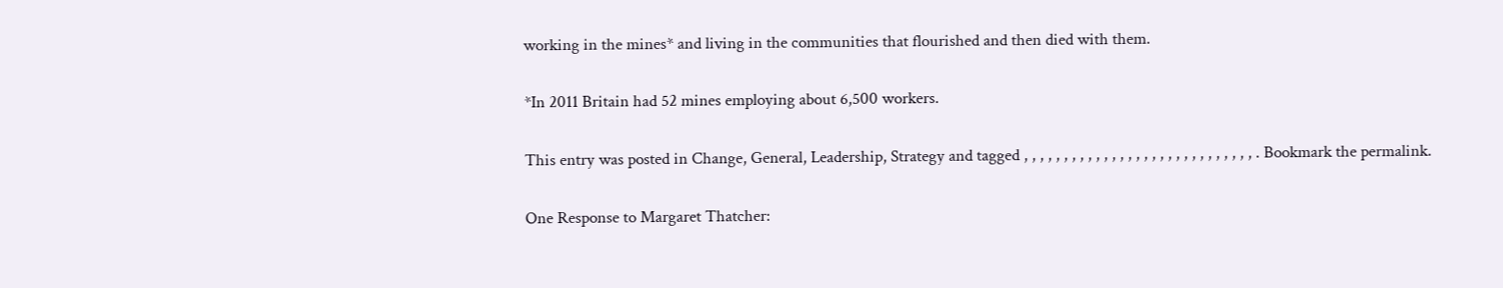working in the mines* and living in the communities that flourished and then died with them.

*In 2011 Britain had 52 mines employing about 6,500 workers.

This entry was posted in Change, General, Leadership, Strategy and tagged , , , , , , , , , , , , , , , , , , , , , , , , , , , , , . Bookmark the permalink.

One Response to Margaret Thatcher: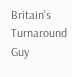Britain’s Turnaround Guy